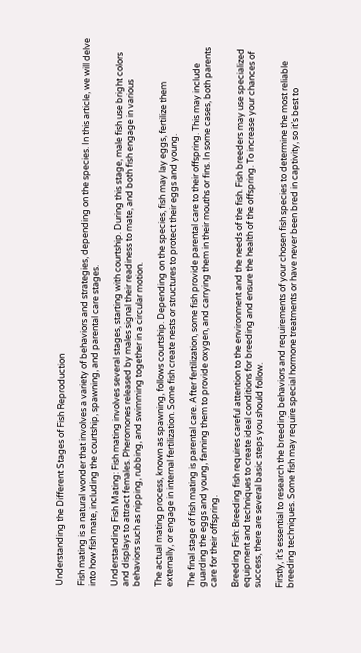Understanding the Different Stages of Fish Reproduction

Fish mating is a natural wonder that involves a variety of behaviors and strategies, depending on the species. In this article, we will delve into how fish mate, including the courtship, spawning, and parental care stages.

Understanding Fish Mating: Fish mating involves several stages, starting with courtship. During this stage, male fish use bright colors and displays to attract females. Pheromones released by males signal their readiness to mate, and both fish engage in various behaviors such as nipping, rubbing, and swimming together in a circular motion.

The actual mating process, known as spawning, follows courtship. Depending on the species, fish may lay eggs, fertilize them externally, or engage in internal fertilization. Some fish create nests or structures to protect their eggs and young.

The final stage of fish mating is parental care. After fertilization, some fish provide parental care to their offspring. This may include guarding the eggs and young, fanning them to provide oxygen, and carrying them in their mouths or fins. In some cases, both parents care for their offspring.

Breeding Fish: Breeding fish requires careful attention to the environment and the needs of the fish. Fish breeders may use specialized equipment and techniques to create ideal conditions for breeding and ensure the health of the offspring. To increase your chances of success, there are several basic steps you should follow.

Firstly, it’s essential to research the breeding behaviors and requirements of your chosen fish species to determine the most reliable breeding techniques. Some fish may require special hormone treatments or have never been bred in captivity, so it’s best to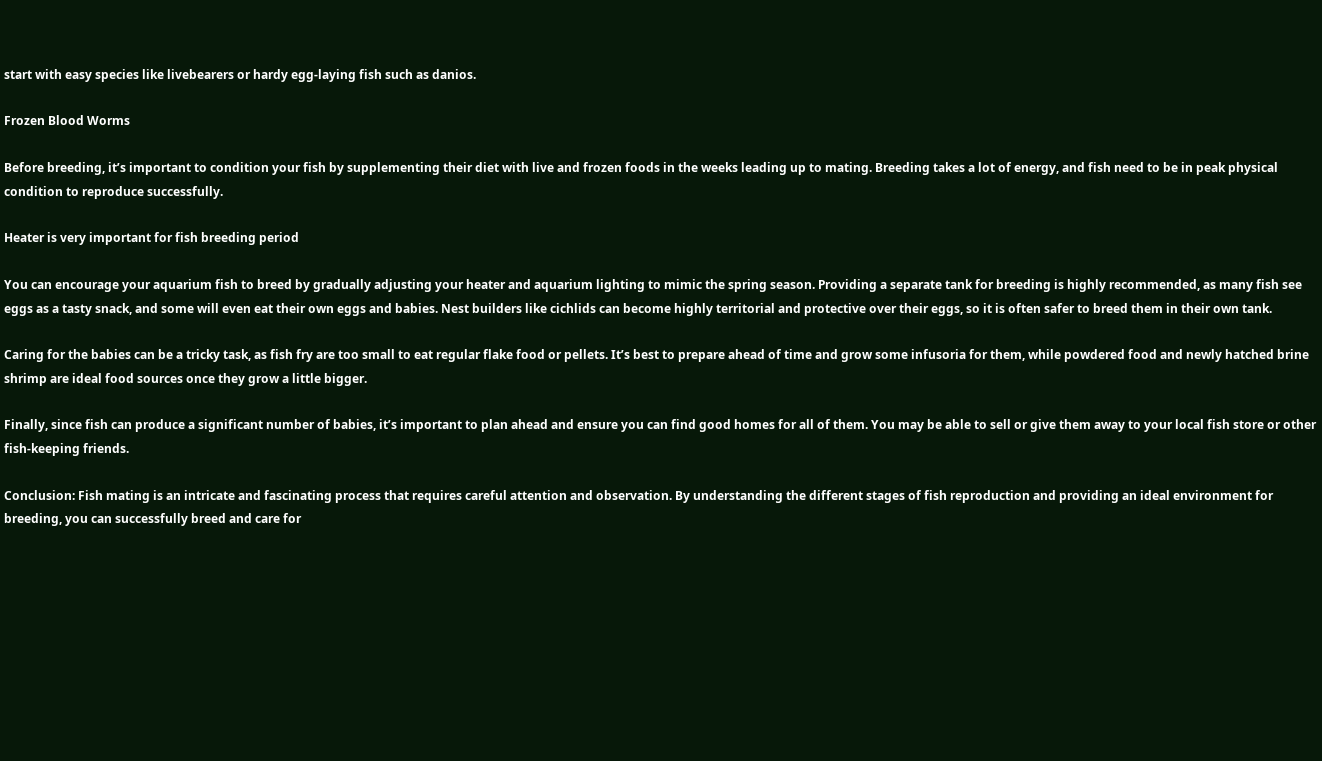start with easy species like livebearers or hardy egg-laying fish such as danios.

Frozen Blood Worms

Before breeding, it’s important to condition your fish by supplementing their diet with live and frozen foods in the weeks leading up to mating. Breeding takes a lot of energy, and fish need to be in peak physical condition to reproduce successfully.

Heater is very important for fish breeding period

You can encourage your aquarium fish to breed by gradually adjusting your heater and aquarium lighting to mimic the spring season. Providing a separate tank for breeding is highly recommended, as many fish see eggs as a tasty snack, and some will even eat their own eggs and babies. Nest builders like cichlids can become highly territorial and protective over their eggs, so it is often safer to breed them in their own tank.

Caring for the babies can be a tricky task, as fish fry are too small to eat regular flake food or pellets. It’s best to prepare ahead of time and grow some infusoria for them, while powdered food and newly hatched brine shrimp are ideal food sources once they grow a little bigger.

Finally, since fish can produce a significant number of babies, it’s important to plan ahead and ensure you can find good homes for all of them. You may be able to sell or give them away to your local fish store or other fish-keeping friends.

Conclusion: Fish mating is an intricate and fascinating process that requires careful attention and observation. By understanding the different stages of fish reproduction and providing an ideal environment for breeding, you can successfully breed and care for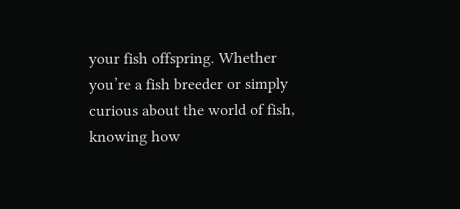your fish offspring. Whether you’re a fish breeder or simply curious about the world of fish, knowing how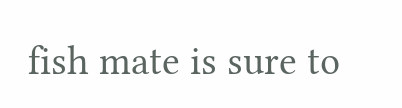fish mate is sure to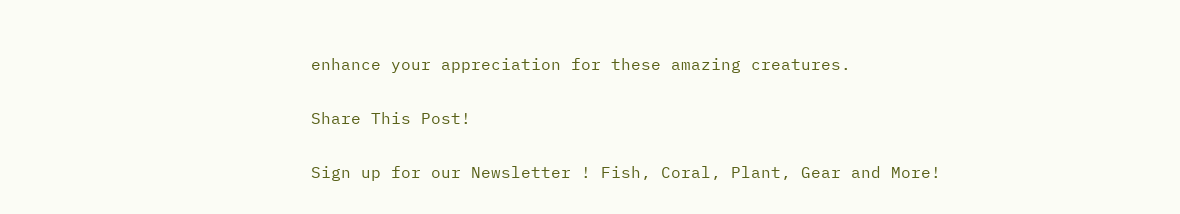enhance your appreciation for these amazing creatures.

Share This Post!

Sign up for our Newsletter ! Fish, Coral, Plant, Gear and More!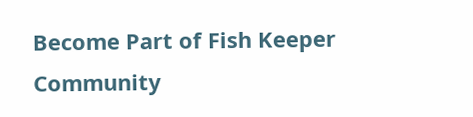Become Part of Fish Keeper Community